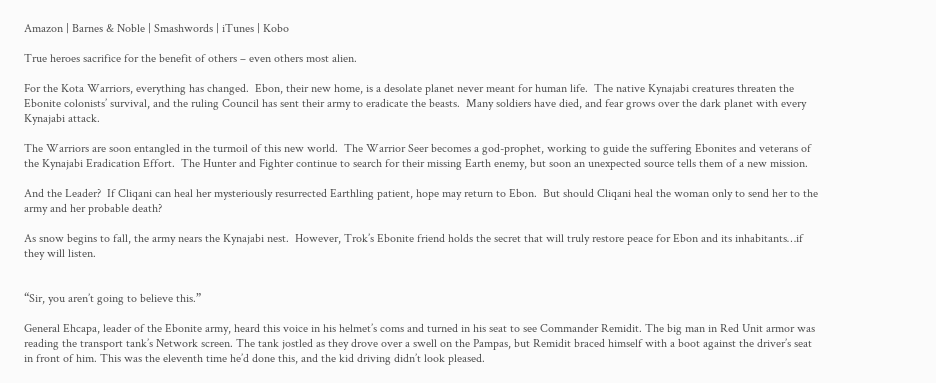Amazon | Barnes & Noble | Smashwords | iTunes | Kobo

True heroes sacrifice for the benefit of others – even others most alien.

For the Kota Warriors, everything has changed.  Ebon, their new home, is a desolate planet never meant for human life.  The native Kynajabi creatures threaten the Ebonite colonists’ survival, and the ruling Council has sent their army to eradicate the beasts.  Many soldiers have died, and fear grows over the dark planet with every Kynajabi attack.

The Warriors are soon entangled in the turmoil of this new world.  The Warrior Seer becomes a god-prophet, working to guide the suffering Ebonites and veterans of the Kynajabi Eradication Effort.  The Hunter and Fighter continue to search for their missing Earth enemy, but soon an unexpected source tells them of a new mission.

And the Leader?  If Cliqani can heal her mysteriously resurrected Earthling patient, hope may return to Ebon.  But should Cliqani heal the woman only to send her to the army and her probable death?

As snow begins to fall, the army nears the Kynajabi nest.  However, Trok’s Ebonite friend holds the secret that will truly restore peace for Ebon and its inhabitants…if they will listen.


“Sir, you aren’t going to believe this.”

General Ehcapa, leader of the Ebonite army, heard this voice in his helmet’s coms and turned in his seat to see Commander Remidit. The big man in Red Unit armor was reading the transport tank’s Network screen. The tank jostled as they drove over a swell on the Pampas, but Remidit braced himself with a boot against the driver’s seat in front of him. This was the eleventh time he’d done this, and the kid driving didn’t look pleased.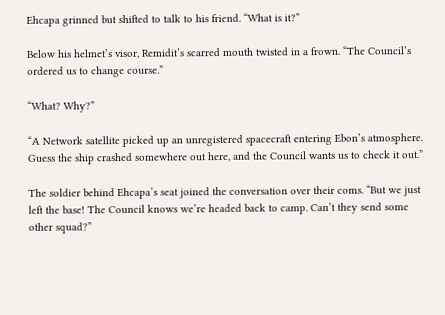Ehcapa grinned but shifted to talk to his friend. “What is it?”

Below his helmet’s visor, Remidit’s scarred mouth twisted in a frown. “The Council’s ordered us to change course.”

“What? Why?”

“A Network satellite picked up an unregistered spacecraft entering Ebon’s atmosphere. Guess the ship crashed somewhere out here, and the Council wants us to check it out.”

The soldier behind Ehcapa’s seat joined the conversation over their coms. “But we just left the base! The Council knows we’re headed back to camp. Can’t they send some other squad?”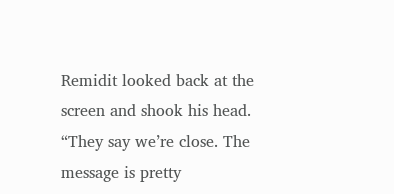Remidit looked back at the screen and shook his head. “They say we’re close. The message is pretty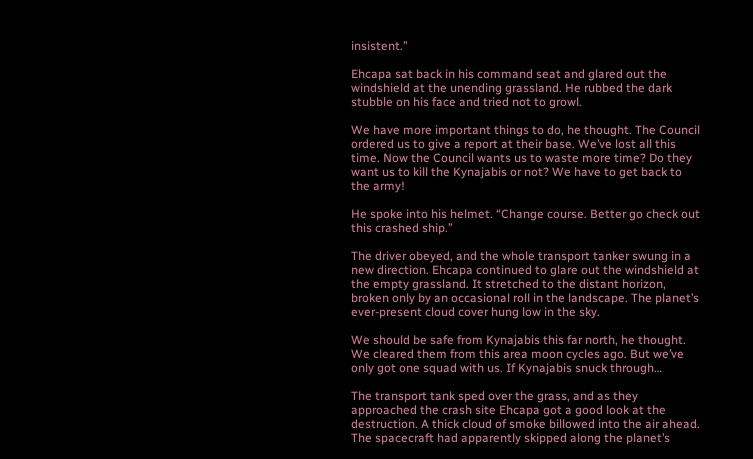insistent.”

Ehcapa sat back in his command seat and glared out the windshield at the unending grassland. He rubbed the dark stubble on his face and tried not to growl.

We have more important things to do, he thought. The Council ordered us to give a report at their base. We’ve lost all this time. Now the Council wants us to waste more time? Do they want us to kill the Kynajabis or not? We have to get back to the army!

He spoke into his helmet. “Change course. Better go check out this crashed ship.”

The driver obeyed, and the whole transport tanker swung in a new direction. Ehcapa continued to glare out the windshield at the empty grassland. It stretched to the distant horizon, broken only by an occasional roll in the landscape. The planet’s ever-present cloud cover hung low in the sky.

We should be safe from Kynajabis this far north, he thought. We cleared them from this area moon cycles ago. But we’ve only got one squad with us. If Kynajabis snuck through…

The transport tank sped over the grass, and as they approached the crash site Ehcapa got a good look at the destruction. A thick cloud of smoke billowed into the air ahead. The spacecraft had apparently skipped along the planet’s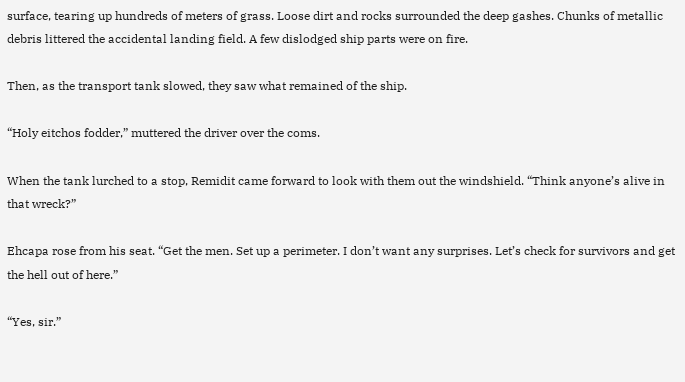surface, tearing up hundreds of meters of grass. Loose dirt and rocks surrounded the deep gashes. Chunks of metallic debris littered the accidental landing field. A few dislodged ship parts were on fire.

Then, as the transport tank slowed, they saw what remained of the ship.

“Holy eitchos fodder,” muttered the driver over the coms.

When the tank lurched to a stop, Remidit came forward to look with them out the windshield. “Think anyone’s alive in that wreck?”

Ehcapa rose from his seat. “Get the men. Set up a perimeter. I don’t want any surprises. Let’s check for survivors and get the hell out of here.”

“Yes, sir.”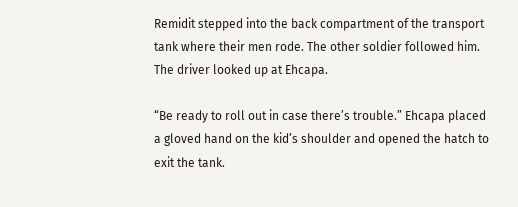Remidit stepped into the back compartment of the transport tank where their men rode. The other soldier followed him. The driver looked up at Ehcapa.

“Be ready to roll out in case there’s trouble.” Ehcapa placed a gloved hand on the kid’s shoulder and opened the hatch to exit the tank.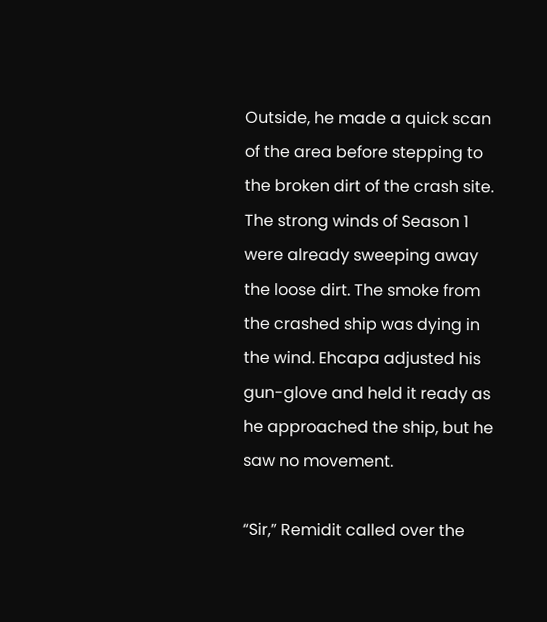Outside, he made a quick scan of the area before stepping to the broken dirt of the crash site. The strong winds of Season 1 were already sweeping away the loose dirt. The smoke from the crashed ship was dying in the wind. Ehcapa adjusted his gun-glove and held it ready as he approached the ship, but he saw no movement.

“Sir,” Remidit called over the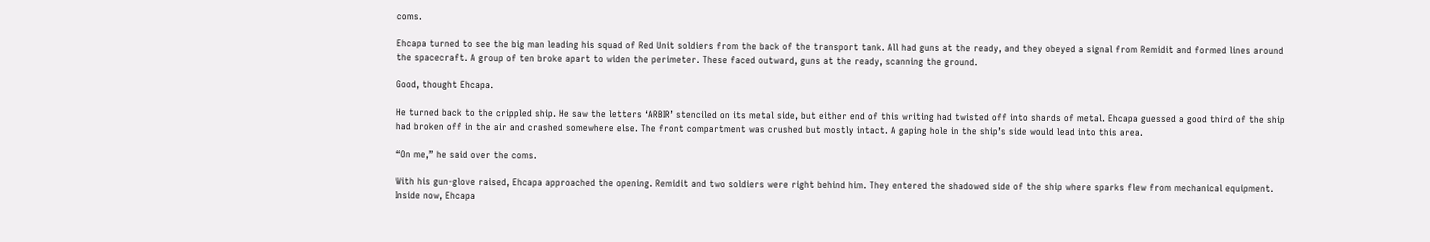coms.

Ehcapa turned to see the big man leading his squad of Red Unit soldiers from the back of the transport tank. All had guns at the ready, and they obeyed a signal from Remidit and formed lines around the spacecraft. A group of ten broke apart to widen the perimeter. These faced outward, guns at the ready, scanning the ground.

Good, thought Ehcapa.

He turned back to the crippled ship. He saw the letters ‘ARBIR’ stenciled on its metal side, but either end of this writing had twisted off into shards of metal. Ehcapa guessed a good third of the ship had broken off in the air and crashed somewhere else. The front compartment was crushed but mostly intact. A gaping hole in the ship’s side would lead into this area.

“On me,” he said over the coms.

With his gun-glove raised, Ehcapa approached the opening. Remidit and two soldiers were right behind him. They entered the shadowed side of the ship where sparks flew from mechanical equipment. Inside now, Ehcapa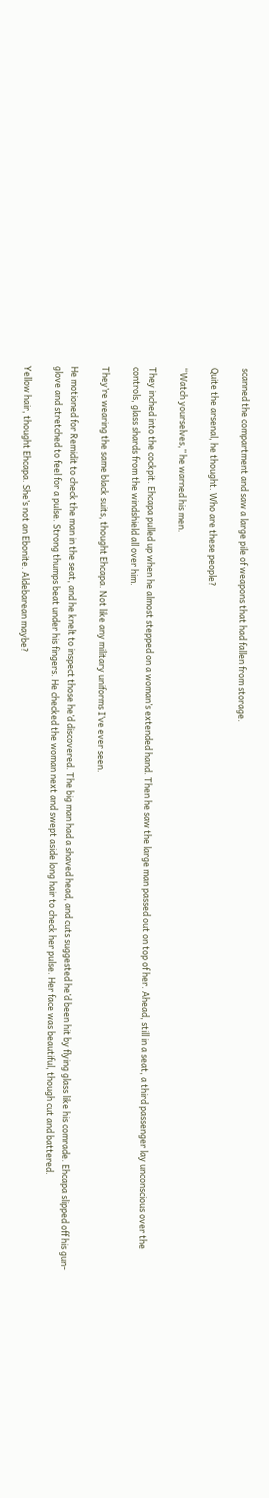scanned the compartment and saw a large pile of weapons that had fallen from storage.

Quite the arsenal, he thought. Who are these people?

“Watch yourselves,” he warned his men.

They inched into the cockpit. Ehcapa pulled up when he almost stepped on a woman’s extended hand. Then he saw the large man passed out on top of her. Ahead, still in a seat, a third passenger lay unconscious over the controls, glass shards from the windshield all over him.

They’re wearing the same black suits, thought Ehcapa. Not like any military uniforms I’ve ever seen.

He motioned for Remidit to check the man in the seat, and he knelt to inspect those he’d discovered. The big man had a shaved head, and cuts suggested he’d been hit by flying glass like his comrade. Ehcapa slipped off his gun-glove and stretched to feel for a pulse. Strong thumps beat under his fingers. He checked the woman next and swept aside long hair to check her pulse. Her face was beautiful, though cut and battered.

Yellow hair, thought Ehcapa. She’s not an Ebonite. Aldebarean maybe?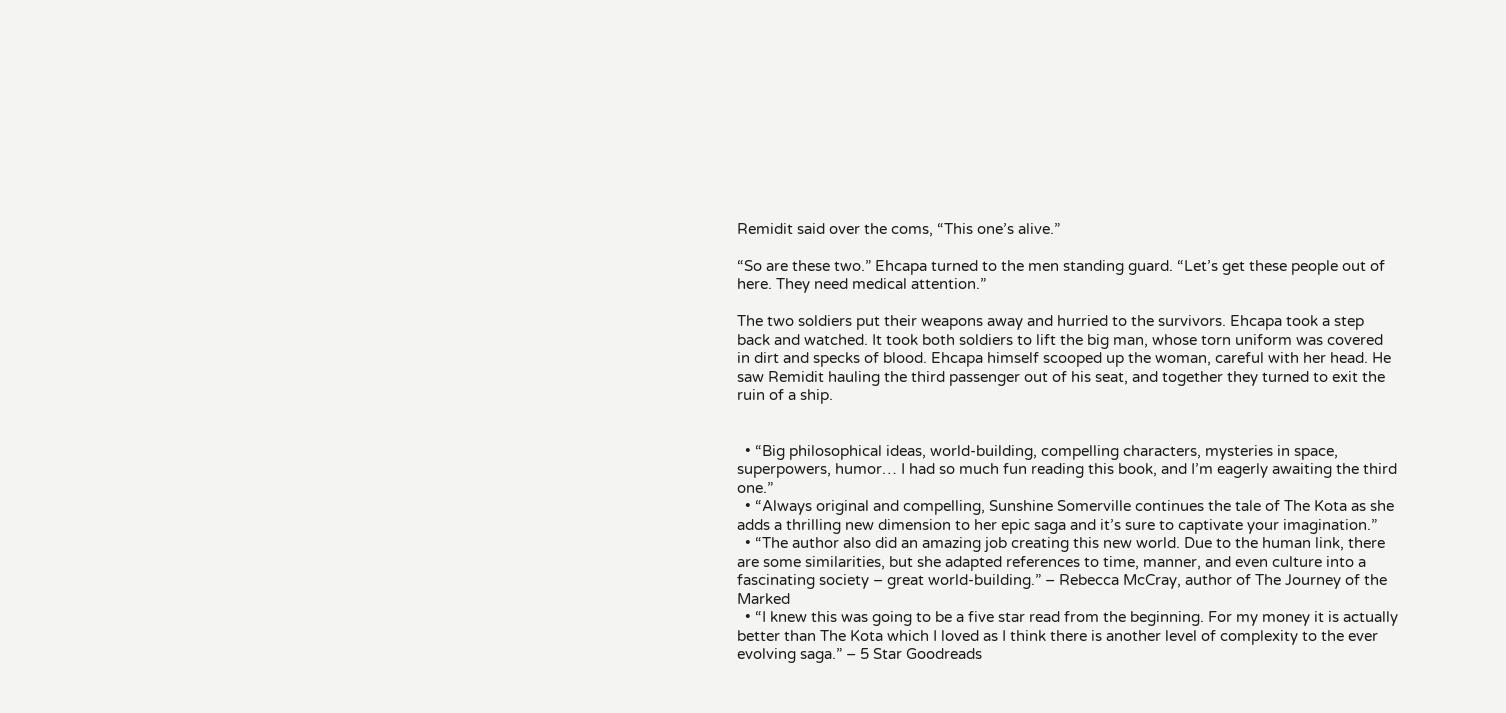Remidit said over the coms, “This one’s alive.”

“So are these two.” Ehcapa turned to the men standing guard. “Let’s get these people out of here. They need medical attention.”

The two soldiers put their weapons away and hurried to the survivors. Ehcapa took a step back and watched. It took both soldiers to lift the big man, whose torn uniform was covered in dirt and specks of blood. Ehcapa himself scooped up the woman, careful with her head. He saw Remidit hauling the third passenger out of his seat, and together they turned to exit the ruin of a ship.


  • “Big philosophical ideas, world-building, compelling characters, mysteries in space, superpowers, humor… I had so much fun reading this book, and I’m eagerly awaiting the third one.”
  • “Always original and compelling, Sunshine Somerville continues the tale of The Kota as she adds a thrilling new dimension to her epic saga and it’s sure to captivate your imagination.”
  • “The author also did an amazing job creating this new world. Due to the human link, there are some similarities, but she adapted references to time, manner, and even culture into a fascinating society – great world-building.” – Rebecca McCray, author of The Journey of the Marked
  • “I knew this was going to be a five star read from the beginning. For my money it is actually better than The Kota which I loved as I think there is another level of complexity to the ever evolving saga.” – 5 Star Goodreads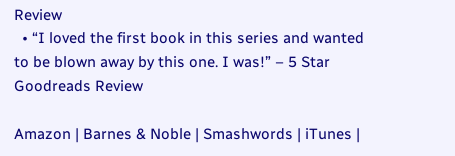Review
  • “I loved the first book in this series and wanted to be blown away by this one. I was!” – 5 Star Goodreads Review

Amazon | Barnes & Noble | Smashwords | iTunes |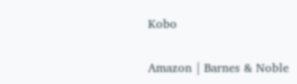Kobo

Amazon | Barnes & Noble